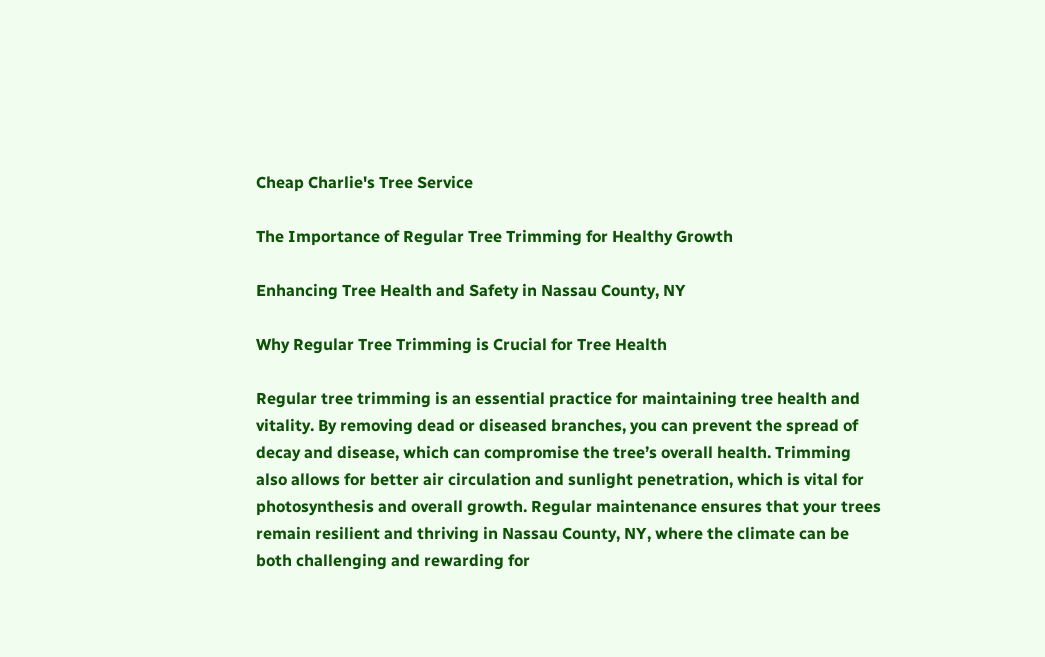Cheap Charlie's Tree Service

The Importance of Regular Tree Trimming for Healthy Growth

Enhancing Tree Health and Safety in Nassau County, NY

Why Regular Tree Trimming is Crucial for Tree Health

Regular tree trimming is an essential practice for maintaining tree health and vitality. By removing dead or diseased branches, you can prevent the spread of decay and disease, which can compromise the tree’s overall health. Trimming also allows for better air circulation and sunlight penetration, which is vital for photosynthesis and overall growth. Regular maintenance ensures that your trees remain resilient and thriving in Nassau County, NY, where the climate can be both challenging and rewarding for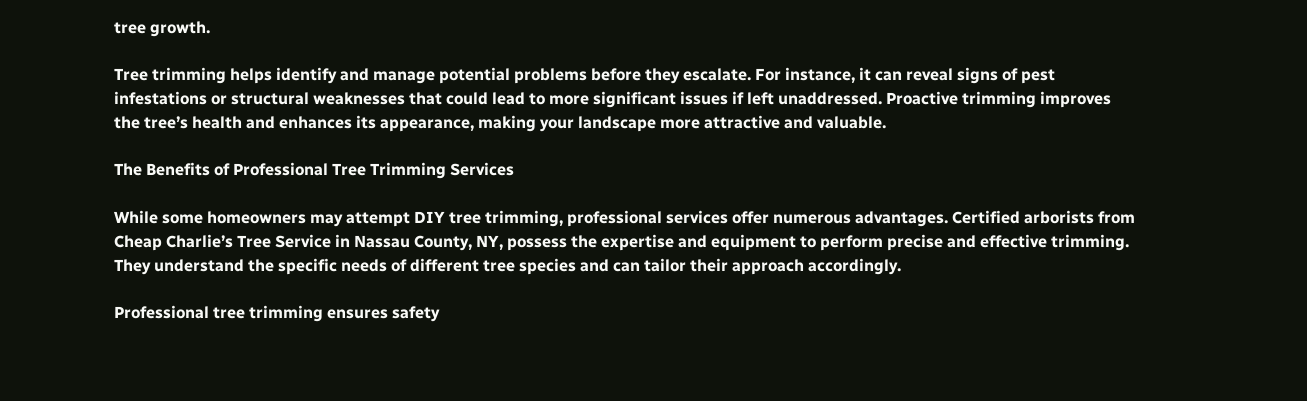tree growth.

Tree trimming helps identify and manage potential problems before they escalate. For instance, it can reveal signs of pest infestations or structural weaknesses that could lead to more significant issues if left unaddressed. Proactive trimming improves the tree’s health and enhances its appearance, making your landscape more attractive and valuable.

The Benefits of Professional Tree Trimming Services

While some homeowners may attempt DIY tree trimming, professional services offer numerous advantages. Certified arborists from Cheap Charlie’s Tree Service in Nassau County, NY, possess the expertise and equipment to perform precise and effective trimming. They understand the specific needs of different tree species and can tailor their approach accordingly.

Professional tree trimming ensures safety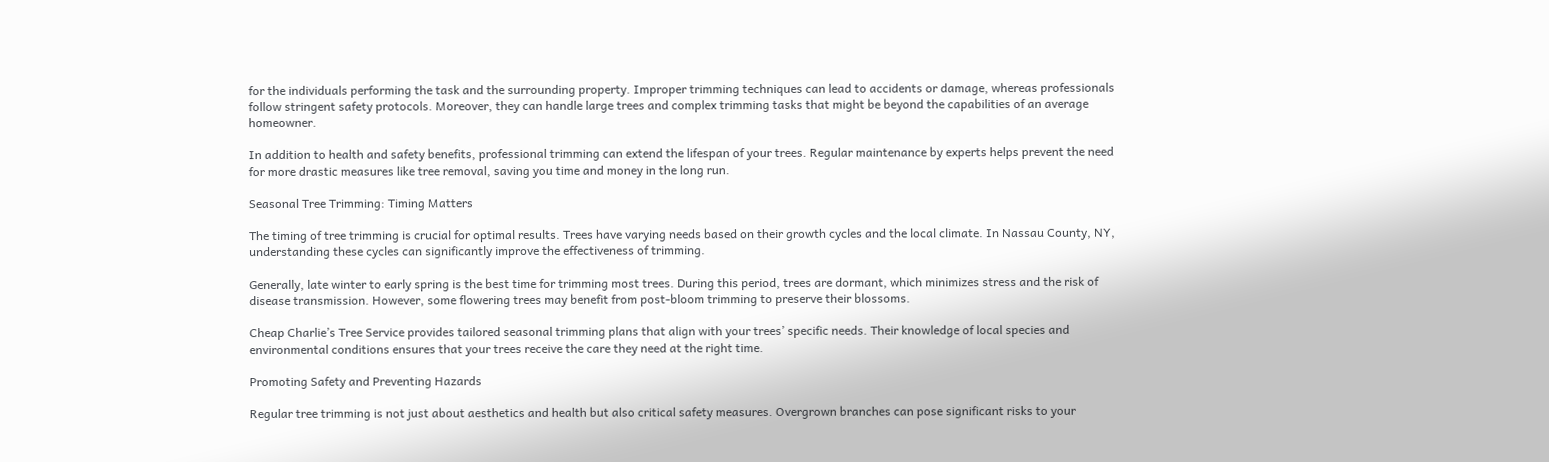for the individuals performing the task and the surrounding property. Improper trimming techniques can lead to accidents or damage, whereas professionals follow stringent safety protocols. Moreover, they can handle large trees and complex trimming tasks that might be beyond the capabilities of an average homeowner.

In addition to health and safety benefits, professional trimming can extend the lifespan of your trees. Regular maintenance by experts helps prevent the need for more drastic measures like tree removal, saving you time and money in the long run.

Seasonal Tree Trimming: Timing Matters

The timing of tree trimming is crucial for optimal results. Trees have varying needs based on their growth cycles and the local climate. In Nassau County, NY, understanding these cycles can significantly improve the effectiveness of trimming.

Generally, late winter to early spring is the best time for trimming most trees. During this period, trees are dormant, which minimizes stress and the risk of disease transmission. However, some flowering trees may benefit from post-bloom trimming to preserve their blossoms.

Cheap Charlie’s Tree Service provides tailored seasonal trimming plans that align with your trees’ specific needs. Their knowledge of local species and environmental conditions ensures that your trees receive the care they need at the right time.

Promoting Safety and Preventing Hazards

Regular tree trimming is not just about aesthetics and health but also critical safety measures. Overgrown branches can pose significant risks to your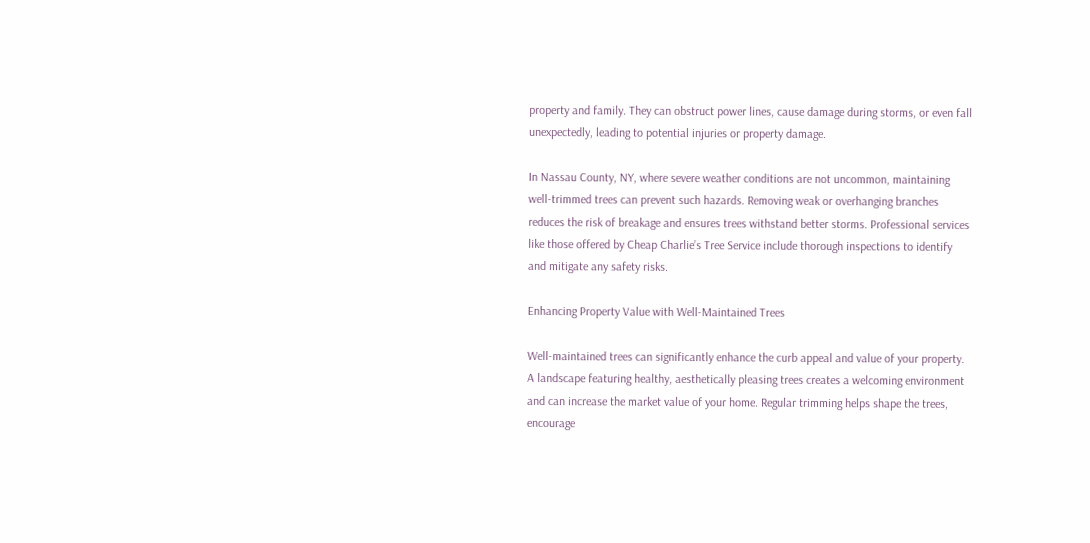property and family. They can obstruct power lines, cause damage during storms, or even fall unexpectedly, leading to potential injuries or property damage.

In Nassau County, NY, where severe weather conditions are not uncommon, maintaining well-trimmed trees can prevent such hazards. Removing weak or overhanging branches reduces the risk of breakage and ensures trees withstand better storms. Professional services like those offered by Cheap Charlie’s Tree Service include thorough inspections to identify and mitigate any safety risks.

Enhancing Property Value with Well-Maintained Trees

Well-maintained trees can significantly enhance the curb appeal and value of your property. A landscape featuring healthy, aesthetically pleasing trees creates a welcoming environment and can increase the market value of your home. Regular trimming helps shape the trees, encourage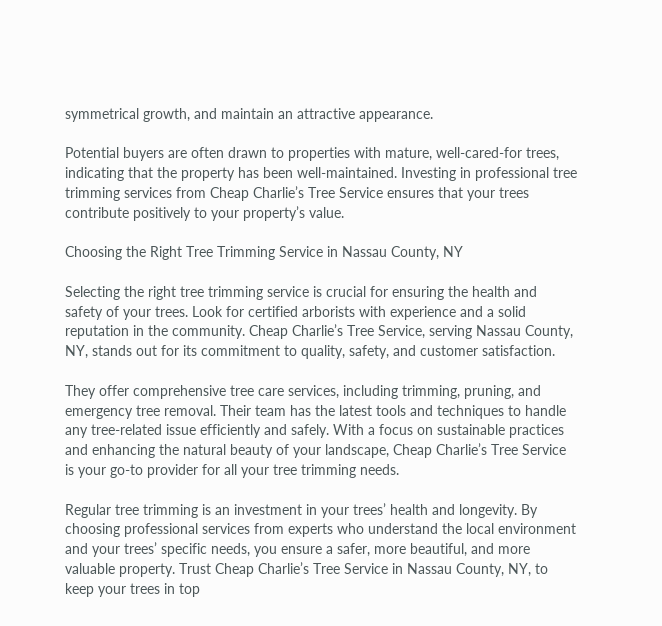symmetrical growth, and maintain an attractive appearance.

Potential buyers are often drawn to properties with mature, well-cared-for trees, indicating that the property has been well-maintained. Investing in professional tree trimming services from Cheap Charlie’s Tree Service ensures that your trees contribute positively to your property’s value.

Choosing the Right Tree Trimming Service in Nassau County, NY

Selecting the right tree trimming service is crucial for ensuring the health and safety of your trees. Look for certified arborists with experience and a solid reputation in the community. Cheap Charlie’s Tree Service, serving Nassau County, NY, stands out for its commitment to quality, safety, and customer satisfaction.

They offer comprehensive tree care services, including trimming, pruning, and emergency tree removal. Their team has the latest tools and techniques to handle any tree-related issue efficiently and safely. With a focus on sustainable practices and enhancing the natural beauty of your landscape, Cheap Charlie’s Tree Service is your go-to provider for all your tree trimming needs.

Regular tree trimming is an investment in your trees’ health and longevity. By choosing professional services from experts who understand the local environment and your trees’ specific needs, you ensure a safer, more beautiful, and more valuable property. Trust Cheap Charlie’s Tree Service in Nassau County, NY, to keep your trees in top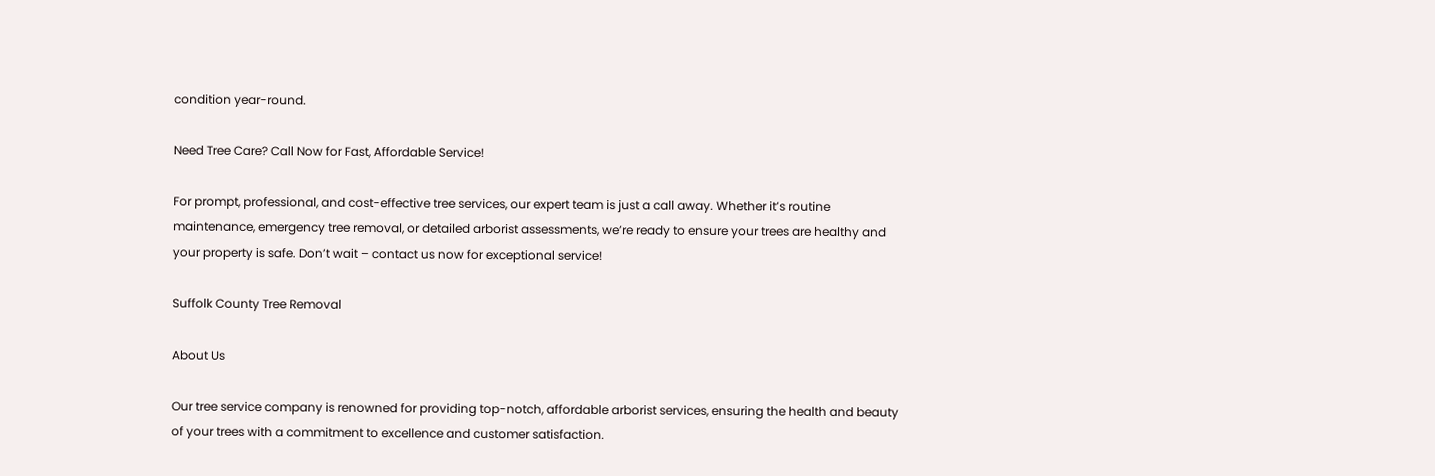condition year-round.

Need Tree Care? Call Now for Fast, Affordable Service!

For prompt, professional, and cost-effective tree services, our expert team is just a call away. Whether it’s routine maintenance, emergency tree removal, or detailed arborist assessments, we’re ready to ensure your trees are healthy and your property is safe. Don’t wait – contact us now for exceptional service!

Suffolk County Tree Removal

About Us

Our tree service company is renowned for providing top-notch, affordable arborist services, ensuring the health and beauty of your trees with a commitment to excellence and customer satisfaction.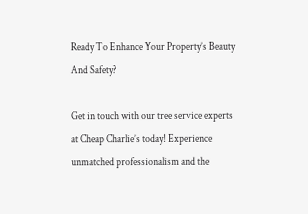Ready To Enhance Your Property’s Beauty And Safety?

Get in touch with our tree service experts at Cheap Charlie’s today! Experience unmatched professionalism and the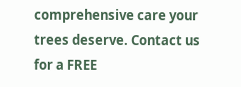comprehensive care your trees deserve. Contact us for a FREE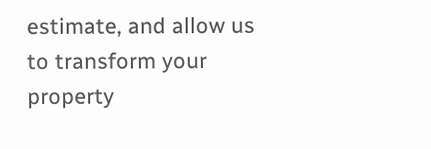estimate, and allow us to transform your property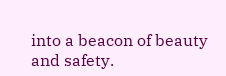into a beacon of beauty and safety.